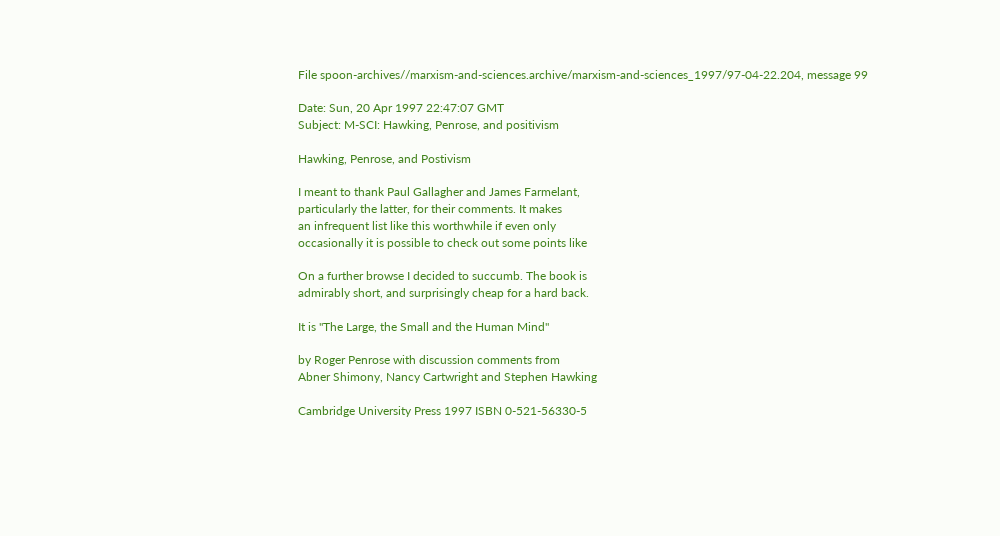File spoon-archives//marxism-and-sciences.archive/marxism-and-sciences_1997/97-04-22.204, message 99

Date: Sun, 20 Apr 1997 22:47:07 GMT
Subject: M-SCI: Hawking, Penrose, and positivism

Hawking, Penrose, and Postivism

I meant to thank Paul Gallagher and James Farmelant,
particularly the latter, for their comments. It makes
an infrequent list like this worthwhile if even only
occasionally it is possible to check out some points like

On a further browse I decided to succumb. The book is
admirably short, and surprisingly cheap for a hard back.

It is "The Large, the Small and the Human Mind"

by Roger Penrose with discussion comments from
Abner Shimony, Nancy Cartwright and Stephen Hawking

Cambridge University Press 1997 ISBN 0-521-56330-5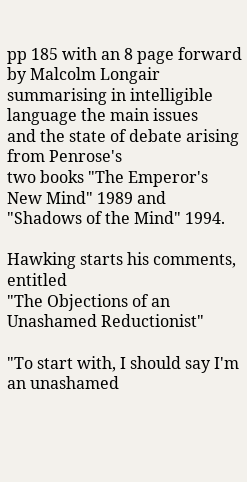pp 185 with an 8 page forward by Malcolm Longair
summarising in intelligible language the main issues
and the state of debate arising from Penrose's
two books "The Emperor's New Mind" 1989 and
"Shadows of the Mind" 1994.

Hawking starts his comments, entitled
"The Objections of an Unashamed Reductionist"

"To start with, I should say I'm an unashamed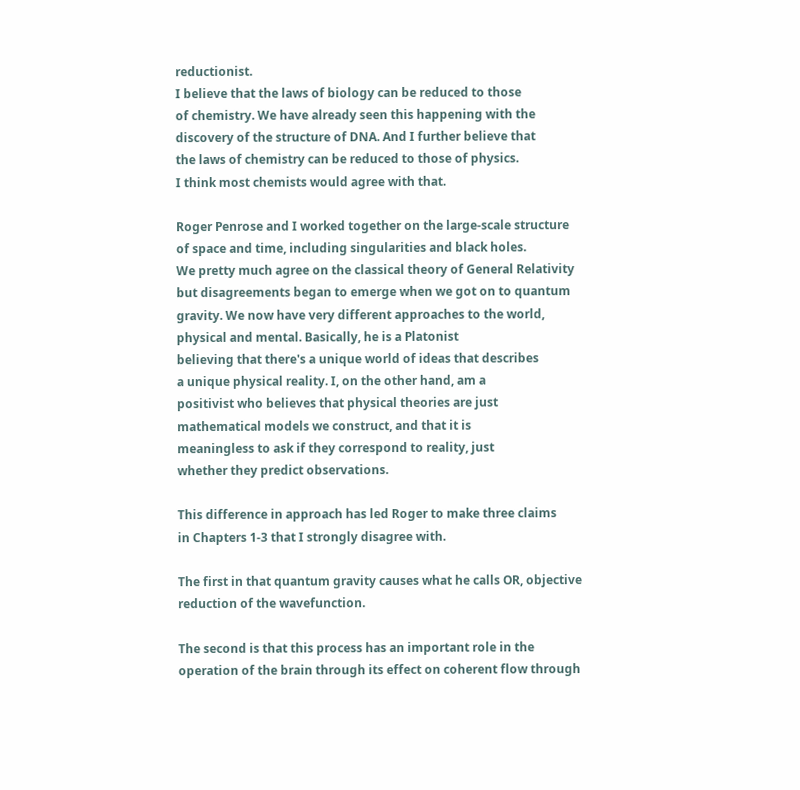reductionist.
I believe that the laws of biology can be reduced to those
of chemistry. We have already seen this happening with the
discovery of the structure of DNA. And I further believe that
the laws of chemistry can be reduced to those of physics.
I think most chemists would agree with that.

Roger Penrose and I worked together on the large-scale structure
of space and time, including singularities and black holes.
We pretty much agree on the classical theory of General Relativity
but disagreements began to emerge when we got on to quantum
gravity. We now have very different approaches to the world,
physical and mental. Basically, he is a Platonist
believing that there's a unique world of ideas that describes
a unique physical reality. I, on the other hand, am a
positivist who believes that physical theories are just
mathematical models we construct, and that it is
meaningless to ask if they correspond to reality, just
whether they predict observations.

This difference in approach has led Roger to make three claims
in Chapters 1-3 that I strongly disagree with.

The first in that quantum gravity causes what he calls OR, objective
reduction of the wavefunction.

The second is that this process has an important role in the
operation of the brain through its effect on coherent flow through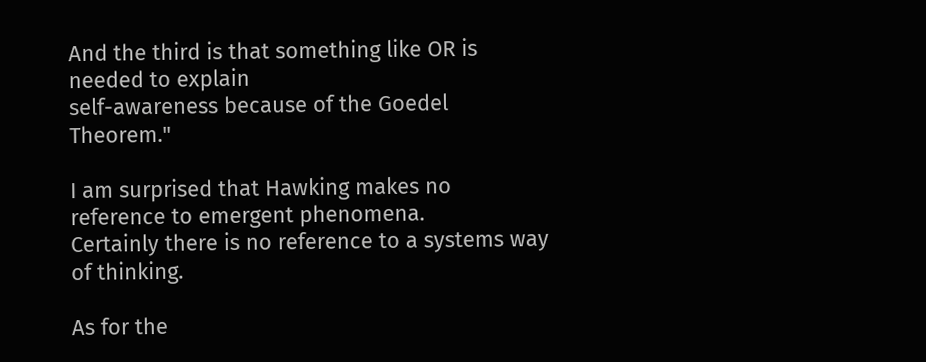And the third is that something like OR is needed to explain
self-awareness because of the Goedel Theorem."

I am surprised that Hawking makes no reference to emergent phenomena.
Certainly there is no reference to a systems way of thinking.

As for the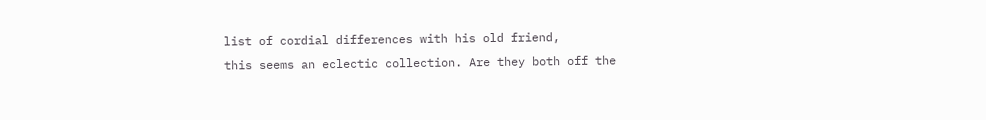list of cordial differences with his old friend,
this seems an eclectic collection. Are they both off the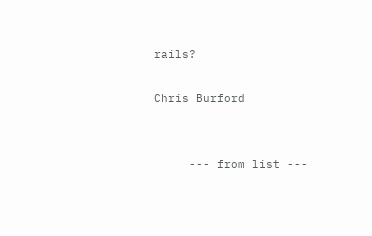rails?

Chris Burford


     --- from list ---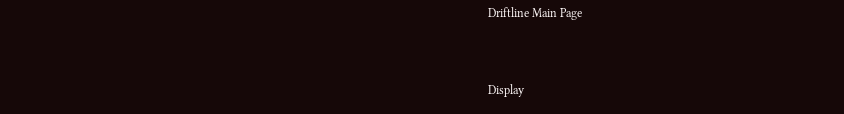Driftline Main Page


Display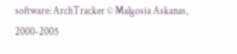software: ArchTracker © Malgosia Askanas, 2000-2005